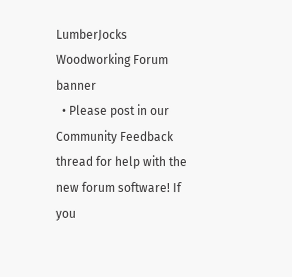LumberJocks Woodworking Forum banner
  • Please post in our Community Feedback thread for help with the new forum software! If you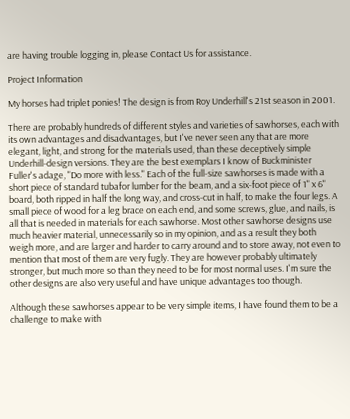are having trouble logging in, please Contact Us for assistance.

Project Information

My horses had triplet ponies! The design is from Roy Underhill's 21st season in 2001.

There are probably hundreds of different styles and varieties of sawhorses, each with its own advantages and disadvantages, but I've never seen any that are more elegant, light, and strong for the materials used, than these deceptively simple Underhill-design versions. They are the best exemplars I know of Buckminister Fuller's adage, "Do more with less." Each of the full-size sawhorses is made with a short piece of standard tubafor lumber for the beam, and a six-foot piece of 1" x 6" board, both ripped in half the long way, and cross-cut in half, to make the four legs. A small piece of wood for a leg brace on each end, and some screws, glue, and nails, is all that is needed in materials for each sawhorse. Most other sawhorse designs use much heavier material, unnecessarily so in my opinion, and as a result they both weigh more, and are larger and harder to carry around and to store away, not even to mention that most of them are very fugly. They are however probably ultimately stronger, but much more so than they need to be for most normal uses. I'm sure the other designs are also very useful and have unique advantages too though.

Although these sawhorses appear to be very simple items, I have found them to be a challenge to make with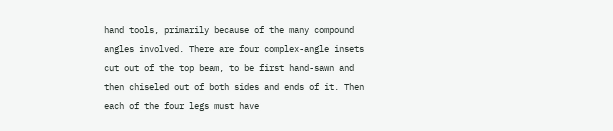hand tools, primarily because of the many compound angles involved. There are four complex-angle insets cut out of the top beam, to be first hand-sawn and then chiseled out of both sides and ends of it. Then each of the four legs must have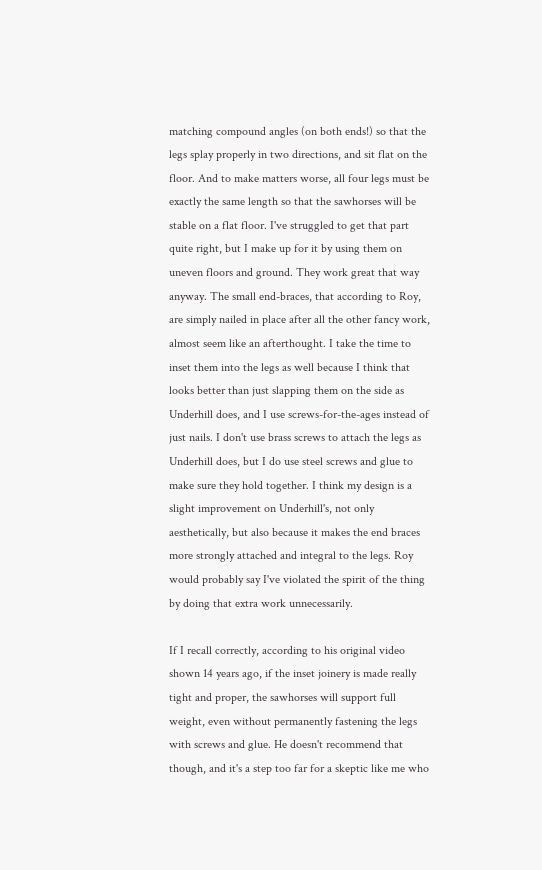matching compound angles (on both ends!) so that the legs splay properly in two directions, and sit flat on the floor. And to make matters worse, all four legs must be exactly the same length so that the sawhorses will be stable on a flat floor. I've struggled to get that part quite right, but I make up for it by using them on uneven floors and ground. They work great that way anyway. The small end-braces, that according to Roy, are simply nailed in place after all the other fancy work, almost seem like an afterthought. I take the time to inset them into the legs as well because I think that looks better than just slapping them on the side as Underhill does, and I use screws-for-the-ages instead of just nails. I don't use brass screws to attach the legs as Underhill does, but I do use steel screws and glue to make sure they hold together. I think my design is a slight improvement on Underhill's, not only aesthetically, but also because it makes the end braces more strongly attached and integral to the legs. Roy would probably say I've violated the spirit of the thing by doing that extra work unnecessarily.

If I recall correctly, according to his original video shown 14 years ago, if the inset joinery is made really tight and proper, the sawhorses will support full weight, even without permanently fastening the legs with screws and glue. He doesn't recommend that though, and it's a step too far for a skeptic like me who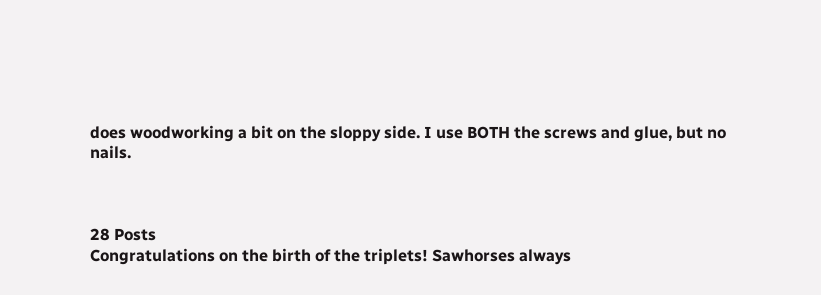does woodworking a bit on the sloppy side. I use BOTH the screws and glue, but no nails.



28 Posts
Congratulations on the birth of the triplets! Sawhorses always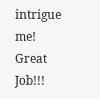intrigue me! Great Job!!!